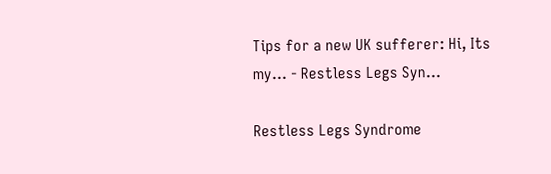Tips for a new UK sufferer: Hi, Its my... - Restless Legs Syn...

Restless Legs Syndrome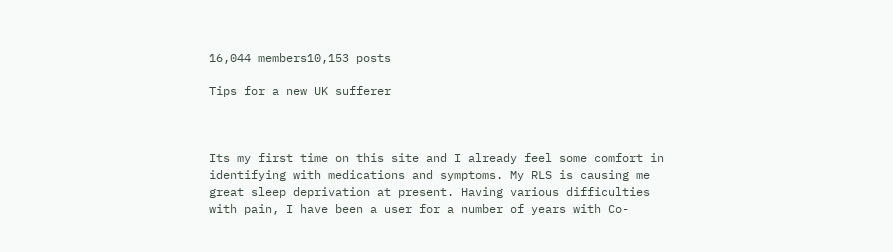16,044 members10,153 posts

Tips for a new UK sufferer



Its my first time on this site and I already feel some comfort in identifying with medications and symptoms. My RLS is causing me great sleep deprivation at present. Having various difficulties with pain, I have been a user for a number of years with Co-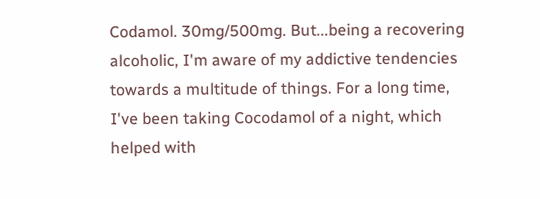Codamol. 30mg/500mg. But...being a recovering alcoholic, I'm aware of my addictive tendencies towards a multitude of things. For a long time, I've been taking Cocodamol of a night, which helped with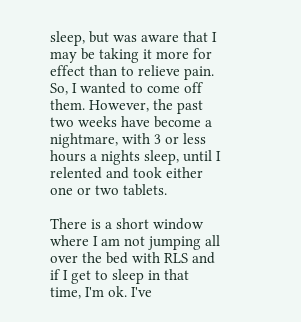sleep, but was aware that I may be taking it more for effect than to relieve pain. So, I wanted to come off them. However, the past two weeks have become a nightmare, with 3 or less hours a nights sleep, until I relented and took either one or two tablets.

There is a short window where I am not jumping all over the bed with RLS and if I get to sleep in that time, I'm ok. I've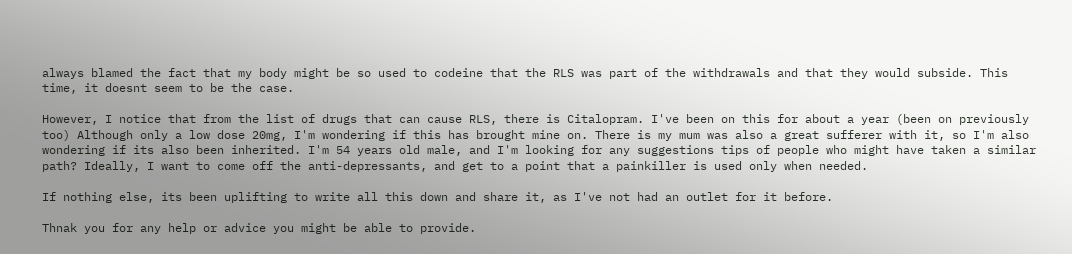always blamed the fact that my body might be so used to codeine that the RLS was part of the withdrawals and that they would subside. This time, it doesnt seem to be the case.

However, I notice that from the list of drugs that can cause RLS, there is Citalopram. I've been on this for about a year (been on previously too) Although only a low dose 20mg, I'm wondering if this has brought mine on. There is my mum was also a great sufferer with it, so I'm also wondering if its also been inherited. I'm 54 years old male, and I'm looking for any suggestions tips of people who might have taken a similar path? Ideally, I want to come off the anti-depressants, and get to a point that a painkiller is used only when needed.

If nothing else, its been uplifting to write all this down and share it, as I've not had an outlet for it before.

Thnak you for any help or advice you might be able to provide.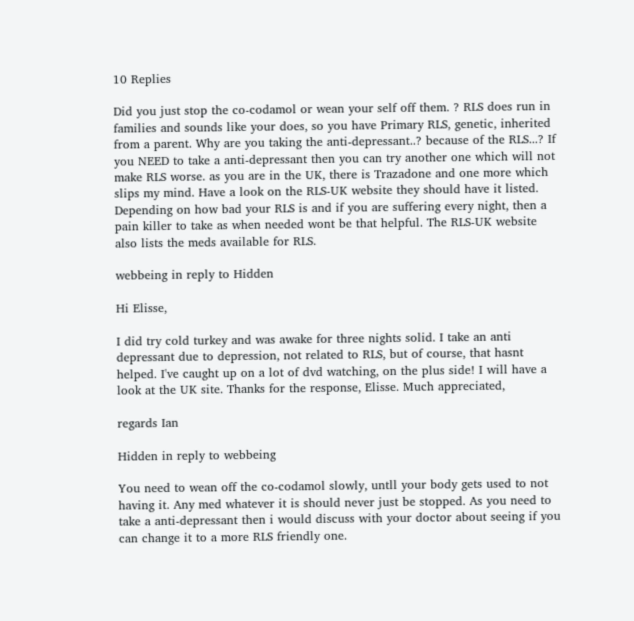10 Replies

Did you just stop the co-codamol or wean your self off them. ? RLS does run in families and sounds like your does, so you have Primary RLS, genetic, inherited from a parent. Why are you taking the anti-depressant..? because of the RLS...? If you NEED to take a anti-depressant then you can try another one which will not make RLS worse. as you are in the UK, there is Trazadone and one more which slips my mind. Have a look on the RLS-UK website they should have it listed. Depending on how bad your RLS is and if you are suffering every night, then a pain killer to take as when needed wont be that helpful. The RLS-UK website also lists the meds available for RLS.

webbeing in reply to Hidden

Hi Elisse,

I did try cold turkey and was awake for three nights solid. I take an anti depressant due to depression, not related to RLS, but of course, that hasnt helped. I've caught up on a lot of dvd watching, on the plus side! I will have a look at the UK site. Thanks for the response, Elisse. Much appreciated,

regards Ian

Hidden in reply to webbeing

You need to wean off the co-codamol slowly, untll your body gets used to not having it. Any med whatever it is should never just be stopped. As you need to take a anti-depressant then i would discuss with your doctor about seeing if you can change it to a more RLS friendly one.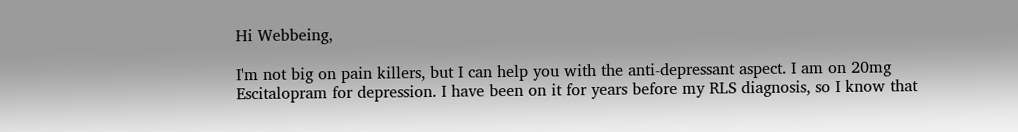Hi Webbeing,

I'm not big on pain killers, but I can help you with the anti-depressant aspect. I am on 20mg Escitalopram for depression. I have been on it for years before my RLS diagnosis, so I know that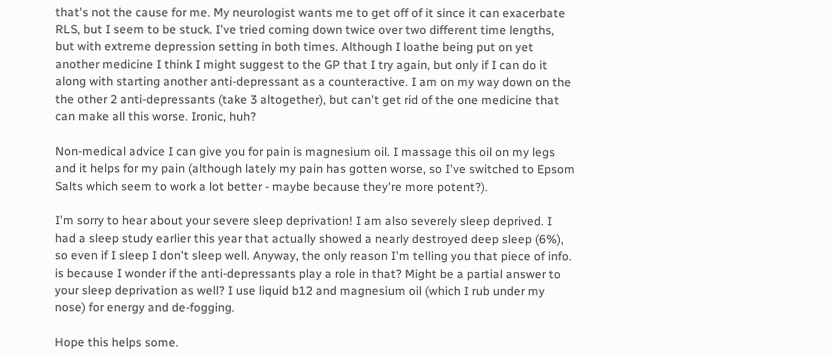that's not the cause for me. My neurologist wants me to get off of it since it can exacerbate RLS, but I seem to be stuck. I've tried coming down twice over two different time lengths, but with extreme depression setting in both times. Although I loathe being put on yet another medicine I think I might suggest to the GP that I try again, but only if I can do it along with starting another anti-depressant as a counteractive. I am on my way down on the the other 2 anti-depressants (take 3 altogether), but can't get rid of the one medicine that can make all this worse. Ironic, huh?

Non-medical advice I can give you for pain is magnesium oil. I massage this oil on my legs and it helps for my pain (although lately my pain has gotten worse, so I've switched to Epsom Salts which seem to work a lot better - maybe because they're more potent?).

I'm sorry to hear about your severe sleep deprivation! I am also severely sleep deprived. I had a sleep study earlier this year that actually showed a nearly destroyed deep sleep (6%), so even if I sleep I don't sleep well. Anyway, the only reason I'm telling you that piece of info. is because I wonder if the anti-depressants play a role in that? Might be a partial answer to your sleep deprivation as well? I use liquid b12 and magnesium oil (which I rub under my nose) for energy and de-fogging.

Hope this helps some.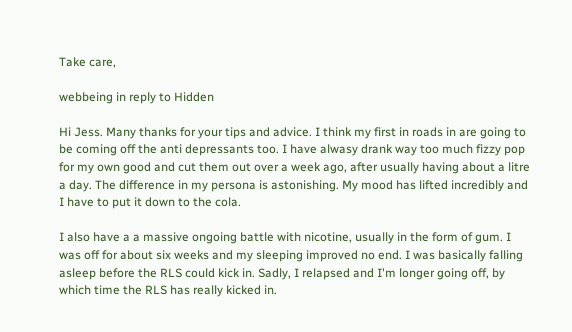Take care,

webbeing in reply to Hidden

Hi Jess. Many thanks for your tips and advice. I think my first in roads in are going to be coming off the anti depressants too. I have alwasy drank way too much fizzy pop for my own good and cut them out over a week ago, after usually having about a litre a day. The difference in my persona is astonishing. My mood has lifted incredibly and I have to put it down to the cola.

I also have a a massive ongoing battle with nicotine, usually in the form of gum. I was off for about six weeks and my sleeping improved no end. I was basically falling asleep before the RLS could kick in. Sadly, I relapsed and I'm longer going off, by which time the RLS has really kicked in.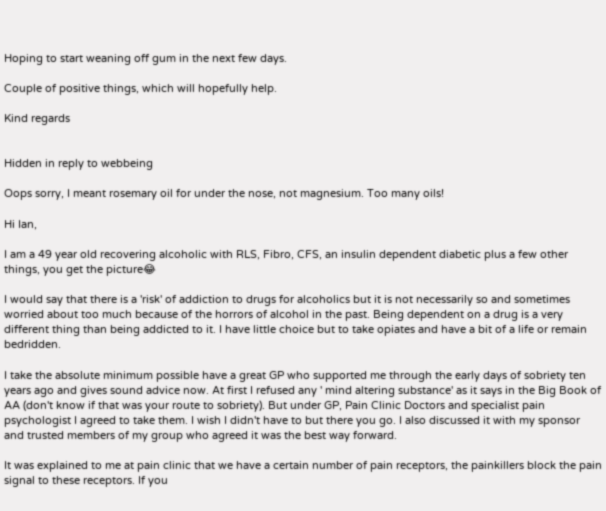Hoping to start weaning off gum in the next few days.

Couple of positive things, which will hopefully help.

Kind regards


Hidden in reply to webbeing

Oops sorry, I meant rosemary oil for under the nose, not magnesium. Too many oils!

Hi Ian,

I am a 49 year old recovering alcoholic with RLS, Fibro, CFS, an insulin dependent diabetic plus a few other things, you get the picture😂

I would say that there is a 'risk' of addiction to drugs for alcoholics but it is not necessarily so and sometimes worried about too much because of the horrors of alcohol in the past. Being dependent on a drug is a very different thing than being addicted to it. I have little choice but to take opiates and have a bit of a life or remain bedridden.

I take the absolute minimum possible have a great GP who supported me through the early days of sobriety ten years ago and gives sound advice now. At first I refused any ' mind altering substance' as it says in the Big Book of AA (don't know if that was your route to sobriety). But under GP, Pain Clinic Doctors and specialist pain psychologist I agreed to take them. I wish I didn't have to but there you go. I also discussed it with my sponsor and trusted members of my group who agreed it was the best way forward.

It was explained to me at pain clinic that we have a certain number of pain receptors, the painkillers block the pain signal to these receptors. If you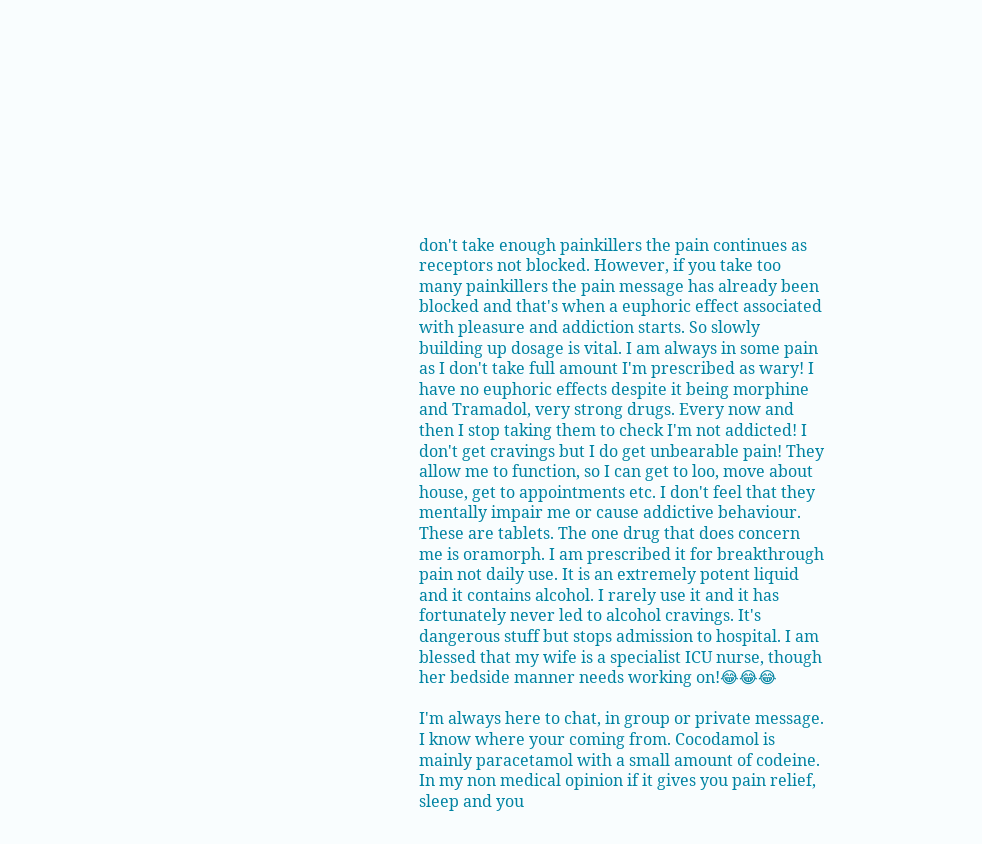don't take enough painkillers the pain continues as receptors not blocked. However, if you take too many painkillers the pain message has already been blocked and that's when a euphoric effect associated with pleasure and addiction starts. So slowly building up dosage is vital. I am always in some pain as I don't take full amount I'm prescribed as wary! I have no euphoric effects despite it being morphine and Tramadol, very strong drugs. Every now and then I stop taking them to check I'm not addicted! I don't get cravings but I do get unbearable pain! They allow me to function, so I can get to loo, move about house, get to appointments etc. I don't feel that they mentally impair me or cause addictive behaviour. These are tablets. The one drug that does concern me is oramorph. I am prescribed it for breakthrough pain not daily use. It is an extremely potent liquid and it contains alcohol. I rarely use it and it has fortunately never led to alcohol cravings. It's dangerous stuff but stops admission to hospital. I am blessed that my wife is a specialist ICU nurse, though her bedside manner needs working on!😂😂😂

I'm always here to chat, in group or private message. I know where your coming from. Cocodamol is mainly paracetamol with a small amount of codeine. In my non medical opinion if it gives you pain relief, sleep and you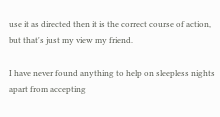use it as directed then it is the correct course of action, but that's just my view my friend.

I have never found anything to help on sleepless nights apart from accepting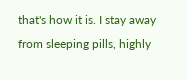that's how it is. I stay away from sleeping pills, highly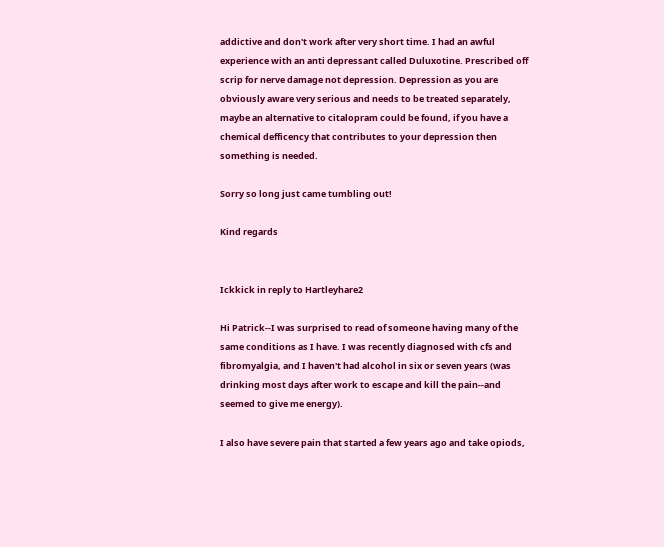addictive and don't work after very short time. I had an awful experience with an anti depressant called Duluxotine. Prescribed off scrip for nerve damage not depression. Depression as you are obviously aware very serious and needs to be treated separately, maybe an alternative to citalopram could be found, if you have a chemical defficency that contributes to your depression then something is needed.

Sorry so long just came tumbling out!

Kind regards


Ickkick in reply to Hartleyhare2

Hi Patrick--I was surprised to read of someone having many of the same conditions as I have. I was recently diagnosed with cfs and fibromyalgia, and I haven't had alcohol in six or seven years (was drinking most days after work to escape and kill the pain--and seemed to give me energy).

I also have severe pain that started a few years ago and take opiods,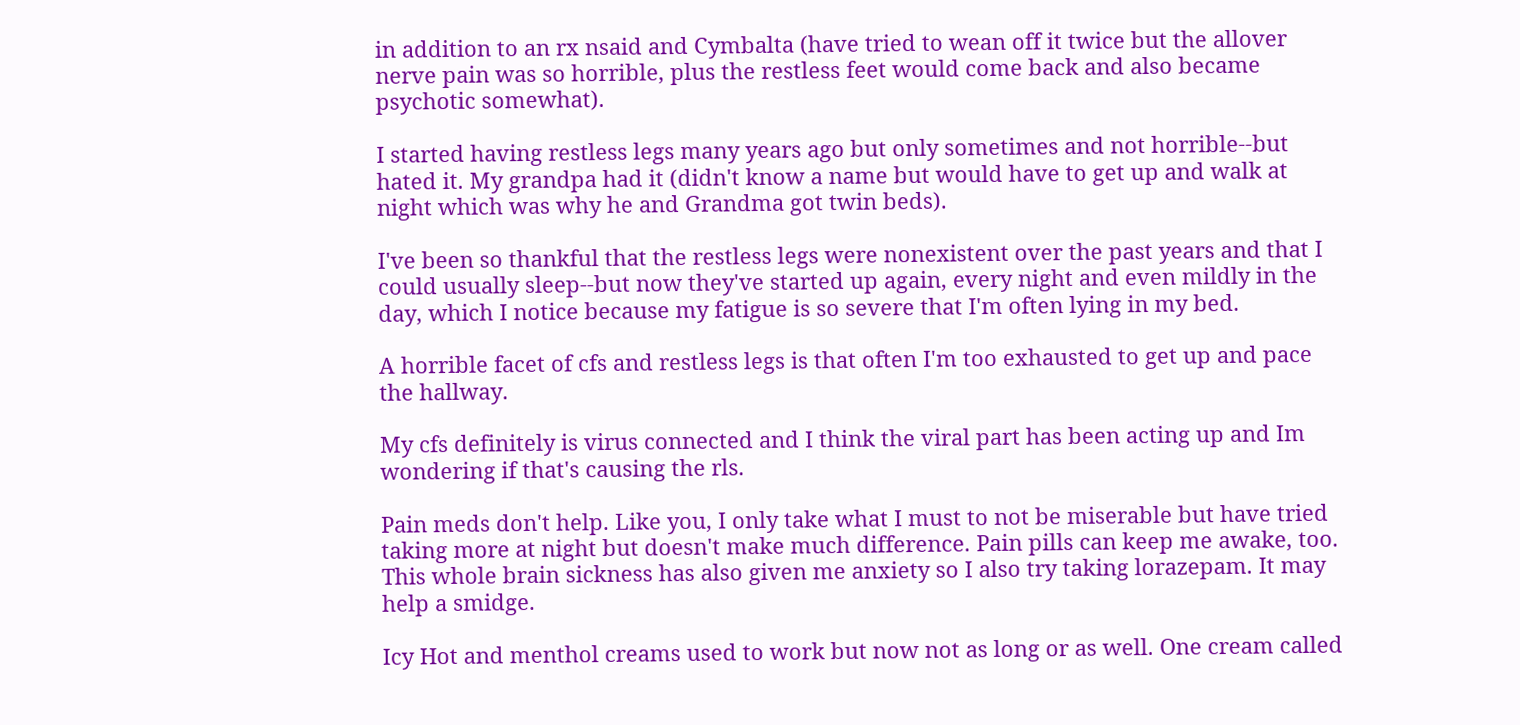in addition to an rx nsaid and Cymbalta (have tried to wean off it twice but the allover nerve pain was so horrible, plus the restless feet would come back and also became psychotic somewhat).

I started having restless legs many years ago but only sometimes and not horrible--but hated it. My grandpa had it (didn't know a name but would have to get up and walk at night which was why he and Grandma got twin beds).

I've been so thankful that the restless legs were nonexistent over the past years and that I could usually sleep--but now they've started up again, every night and even mildly in the day, which I notice because my fatigue is so severe that I'm often lying in my bed.

A horrible facet of cfs and restless legs is that often I'm too exhausted to get up and pace the hallway.

My cfs definitely is virus connected and I think the viral part has been acting up and Im wondering if that's causing the rls.

Pain meds don't help. Like you, I only take what I must to not be miserable but have tried taking more at night but doesn't make much difference. Pain pills can keep me awake, too. This whole brain sickness has also given me anxiety so I also try taking lorazepam. It may help a smidge.

Icy Hot and menthol creams used to work but now not as long or as well. One cream called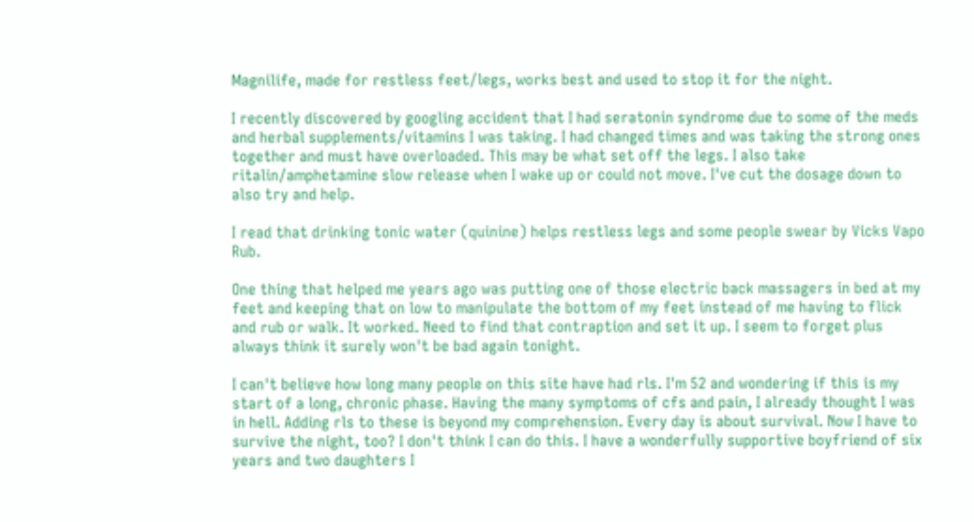Magnilife, made for restless feet/legs, works best and used to stop it for the night.

I recently discovered by googling accident that I had seratonin syndrome due to some of the meds and herbal supplements/vitamins I was taking. I had changed times and was taking the strong ones together and must have overloaded. This may be what set off the legs. I also take ritalin/amphetamine slow release when I wake up or could not move. I've cut the dosage down to also try and help.

I read that drinking tonic water (quinine) helps restless legs and some people swear by Vicks Vapo Rub.

One thing that helped me years ago was putting one of those electric back massagers in bed at my feet and keeping that on low to manipulate the bottom of my feet instead of me having to flick and rub or walk. It worked. Need to find that contraption and set it up. I seem to forget plus always think it surely won't be bad again tonight.

I can't believe how long many people on this site have had rls. I'm 52 and wondering if this is my start of a long, chronic phase. Having the many symptoms of cfs and pain, I already thought I was in hell. Adding rls to these is beyond my comprehension. Every day is about survival. Now I have to survive the night, too? I don't think I can do this. I have a wonderfully supportive boyfriend of six years and two daughters I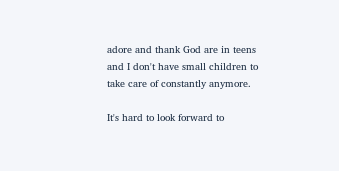adore and thank God are in teens and I don't have small children to take care of constantly anymore.

It's hard to look forward to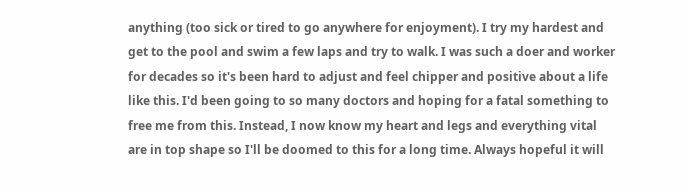anything (too sick or tired to go anywhere for enjoyment). I try my hardest and get to the pool and swim a few laps and try to walk. I was such a doer and worker for decades so it's been hard to adjust and feel chipper and positive about a life like this. I'd been going to so many doctors and hoping for a fatal something to free me from this. Instead, I now know my heart and legs and everything vital are in top shape so I'll be doomed to this for a long time. Always hopeful it will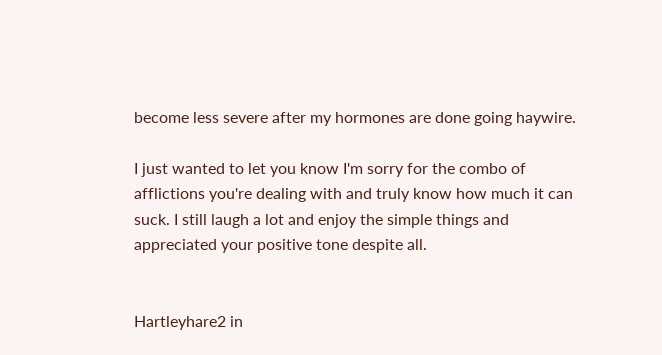become less severe after my hormones are done going haywire.

I just wanted to let you know I'm sorry for the combo of afflictions you're dealing with and truly know how much it can suck. I still laugh a lot and enjoy the simple things and appreciated your positive tone despite all.


Hartleyhare2 in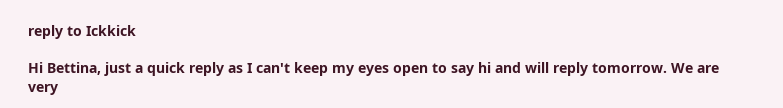reply to Ickkick

Hi Bettina, just a quick reply as I can't keep my eyes open to say hi and will reply tomorrow. We are very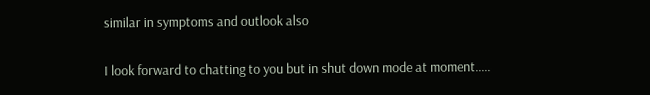similar in symptoms and outlook also

I look forward to chatting to you but in shut down mode at moment.....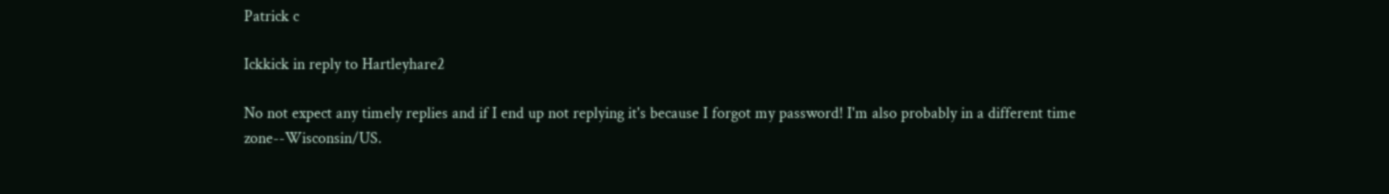Patrick c

Ickkick in reply to Hartleyhare2

No not expect any timely replies and if I end up not replying it's because I forgot my password! I'm also probably in a different time zone--Wisconsin/US.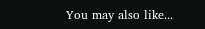You may also like...